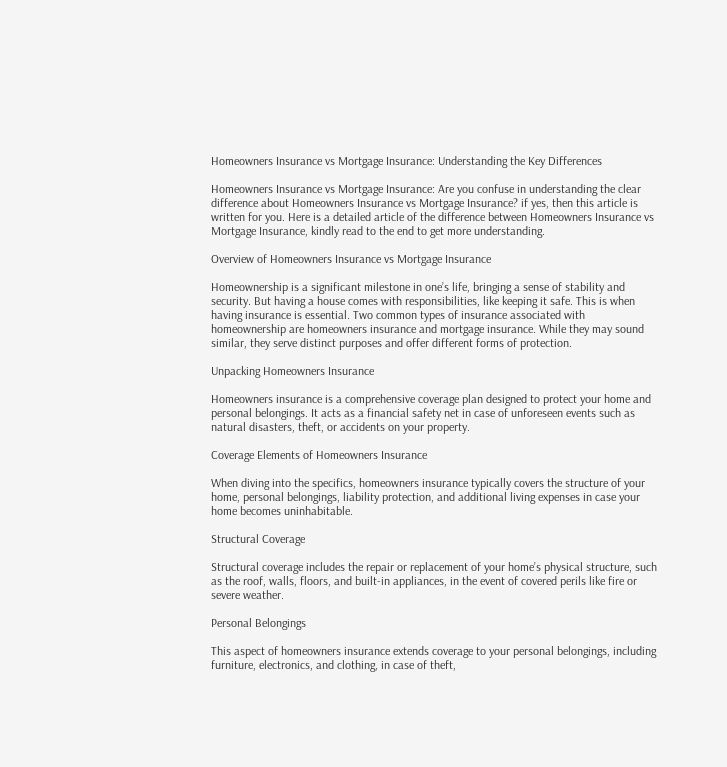Homeowners Insurance vs Mortgage Insurance: Understanding the Key Differences

Homeowners Insurance vs Mortgage Insurance: Are you confuse in understanding the clear difference about Homeowners Insurance vs Mortgage Insurance? if yes, then this article is written for you. Here is a detailed article of the difference between Homeowners Insurance vs Mortgage Insurance, kindly read to the end to get more understanding.

Overview of Homeowners Insurance vs Mortgage Insurance

Homeownership is a significant milestone in one’s life, bringing a sense of stability and security. But having a house comes with responsibilities, like keeping it safe. This is when having insurance is essential. Two common types of insurance associated with homeownership are homeowners insurance and mortgage insurance. While they may sound similar, they serve distinct purposes and offer different forms of protection.

Unpacking Homeowners Insurance

Homeowners insurance is a comprehensive coverage plan designed to protect your home and personal belongings. It acts as a financial safety net in case of unforeseen events such as natural disasters, theft, or accidents on your property.

Coverage Elements of Homeowners Insurance

When diving into the specifics, homeowners insurance typically covers the structure of your home, personal belongings, liability protection, and additional living expenses in case your home becomes uninhabitable.

Structural Coverage

Structural coverage includes the repair or replacement of your home’s physical structure, such as the roof, walls, floors, and built-in appliances, in the event of covered perils like fire or severe weather.

Personal Belongings

This aspect of homeowners insurance extends coverage to your personal belongings, including furniture, electronics, and clothing, in case of theft,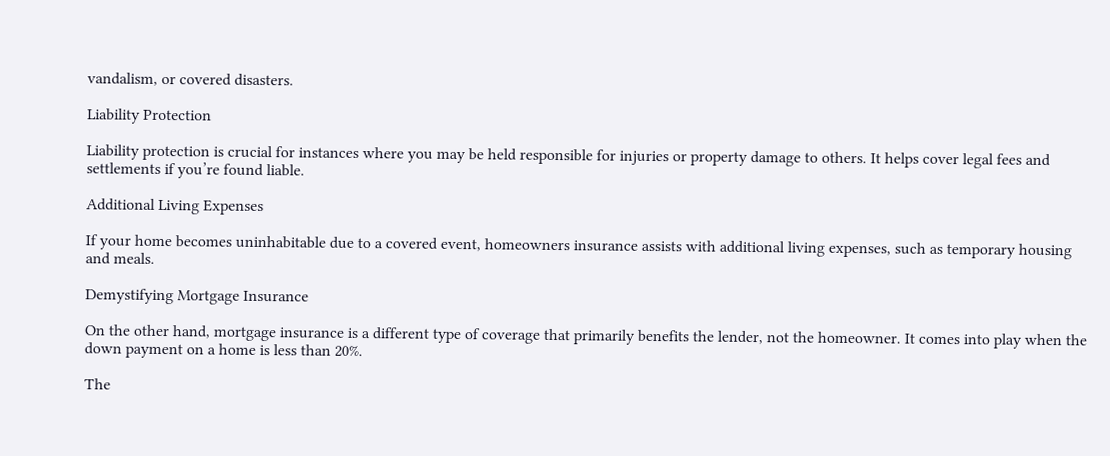vandalism, or covered disasters.

Liability Protection

Liability protection is crucial for instances where you may be held responsible for injuries or property damage to others. It helps cover legal fees and settlements if you’re found liable.

Additional Living Expenses

If your home becomes uninhabitable due to a covered event, homeowners insurance assists with additional living expenses, such as temporary housing and meals.

Demystifying Mortgage Insurance

On the other hand, mortgage insurance is a different type of coverage that primarily benefits the lender, not the homeowner. It comes into play when the down payment on a home is less than 20%.

The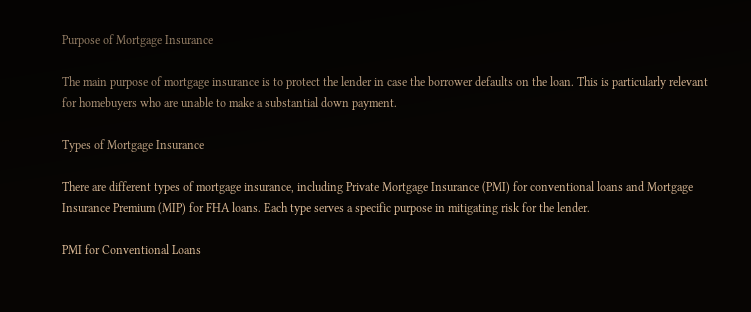Purpose of Mortgage Insurance

The main purpose of mortgage insurance is to protect the lender in case the borrower defaults on the loan. This is particularly relevant for homebuyers who are unable to make a substantial down payment.

Types of Mortgage Insurance

There are different types of mortgage insurance, including Private Mortgage Insurance (PMI) for conventional loans and Mortgage Insurance Premium (MIP) for FHA loans. Each type serves a specific purpose in mitigating risk for the lender.

PMI for Conventional Loans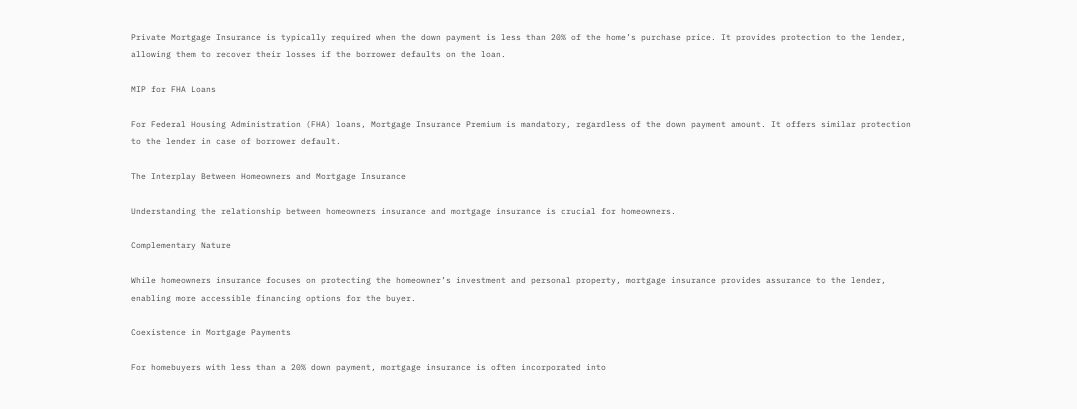Private Mortgage Insurance is typically required when the down payment is less than 20% of the home’s purchase price. It provides protection to the lender, allowing them to recover their losses if the borrower defaults on the loan.

MIP for FHA Loans

For Federal Housing Administration (FHA) loans, Mortgage Insurance Premium is mandatory, regardless of the down payment amount. It offers similar protection to the lender in case of borrower default.

The Interplay Between Homeowners and Mortgage Insurance

Understanding the relationship between homeowners insurance and mortgage insurance is crucial for homeowners.

Complementary Nature

While homeowners insurance focuses on protecting the homeowner’s investment and personal property, mortgage insurance provides assurance to the lender, enabling more accessible financing options for the buyer.

Coexistence in Mortgage Payments

For homebuyers with less than a 20% down payment, mortgage insurance is often incorporated into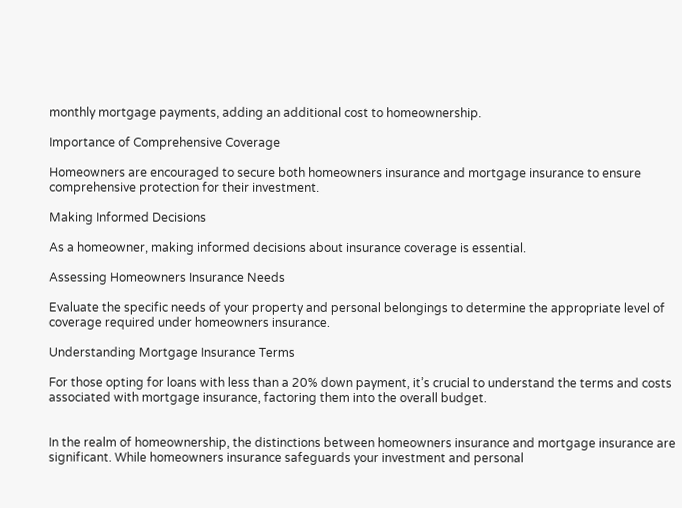monthly mortgage payments, adding an additional cost to homeownership.

Importance of Comprehensive Coverage

Homeowners are encouraged to secure both homeowners insurance and mortgage insurance to ensure comprehensive protection for their investment.

Making Informed Decisions

As a homeowner, making informed decisions about insurance coverage is essential.

Assessing Homeowners Insurance Needs

Evaluate the specific needs of your property and personal belongings to determine the appropriate level of coverage required under homeowners insurance.

Understanding Mortgage Insurance Terms

For those opting for loans with less than a 20% down payment, it’s crucial to understand the terms and costs associated with mortgage insurance, factoring them into the overall budget.


In the realm of homeownership, the distinctions between homeowners insurance and mortgage insurance are significant. While homeowners insurance safeguards your investment and personal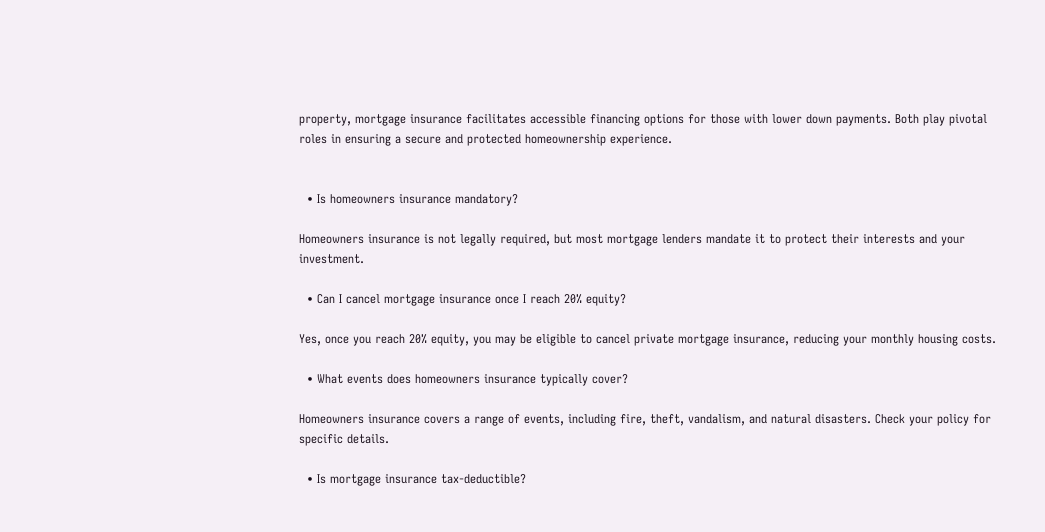property, mortgage insurance facilitates accessible financing options for those with lower down payments. Both play pivotal roles in ensuring a secure and protected homeownership experience.


  • Is homeowners insurance mandatory?

Homeowners insurance is not legally required, but most mortgage lenders mandate it to protect their interests and your investment.

  • Can I cancel mortgage insurance once I reach 20% equity?

Yes, once you reach 20% equity, you may be eligible to cancel private mortgage insurance, reducing your monthly housing costs.

  • What events does homeowners insurance typically cover?

Homeowners insurance covers a range of events, including fire, theft, vandalism, and natural disasters. Check your policy for specific details.

  • Is mortgage insurance tax-deductible?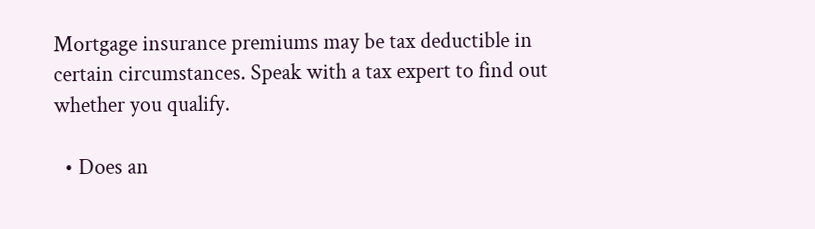Mortgage insurance premiums may be tax deductible in certain circumstances. Speak with a tax expert to find out whether you qualify.

  • Does an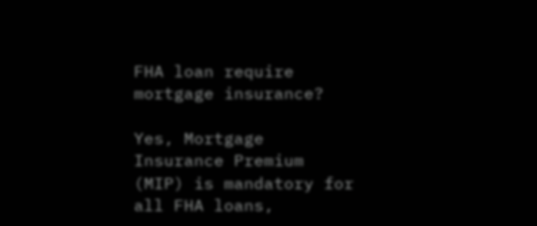FHA loan require mortgage insurance?

Yes, Mortgage Insurance Premium (MIP) is mandatory for all FHA loans,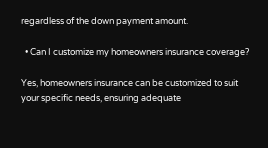regardless of the down payment amount.

  • Can I customize my homeowners insurance coverage?

Yes, homeowners insurance can be customized to suit your specific needs, ensuring adequate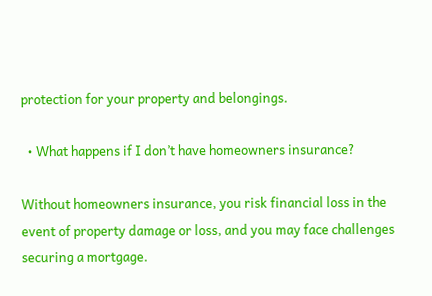protection for your property and belongings.

  • What happens if I don’t have homeowners insurance?

Without homeowners insurance, you risk financial loss in the event of property damage or loss, and you may face challenges securing a mortgage.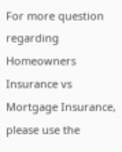For more question regarding Homeowners Insurance vs Mortgage Insurance, please use the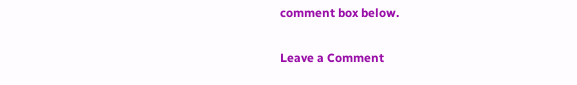comment box below.

Leave a Comment